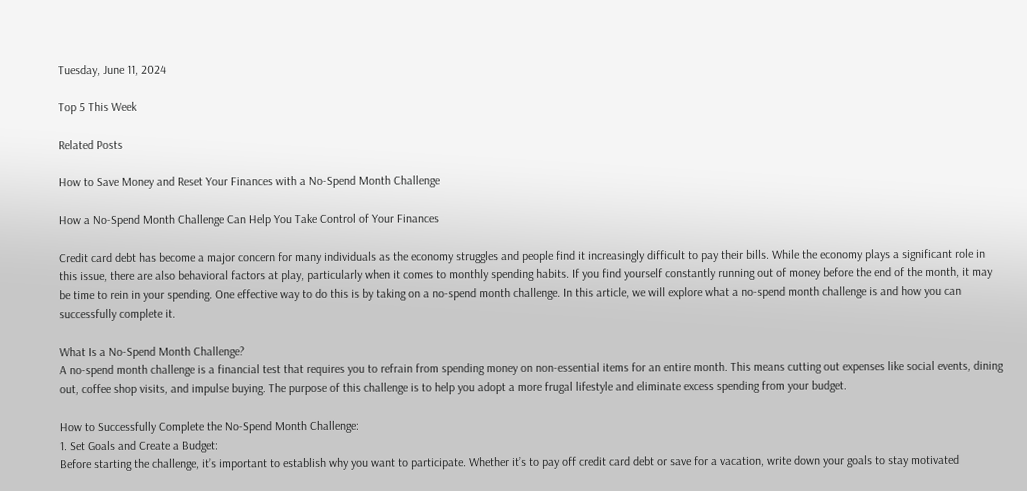Tuesday, June 11, 2024

Top 5 This Week

Related Posts

How to Save Money and Reset Your Finances with a No-Spend Month Challenge

How a No-Spend Month Challenge Can Help You Take Control of Your Finances

Credit card debt has become a major concern for many individuals as the economy struggles and people find it increasingly difficult to pay their bills. While the economy plays a significant role in this issue, there are also behavioral factors at play, particularly when it comes to monthly spending habits. If you find yourself constantly running out of money before the end of the month, it may be time to rein in your spending. One effective way to do this is by taking on a no-spend month challenge. In this article, we will explore what a no-spend month challenge is and how you can successfully complete it.

What Is a No-Spend Month Challenge?
A no-spend month challenge is a financial test that requires you to refrain from spending money on non-essential items for an entire month. This means cutting out expenses like social events, dining out, coffee shop visits, and impulse buying. The purpose of this challenge is to help you adopt a more frugal lifestyle and eliminate excess spending from your budget.

How to Successfully Complete the No-Spend Month Challenge:
1. Set Goals and Create a Budget:
Before starting the challenge, it’s important to establish why you want to participate. Whether it’s to pay off credit card debt or save for a vacation, write down your goals to stay motivated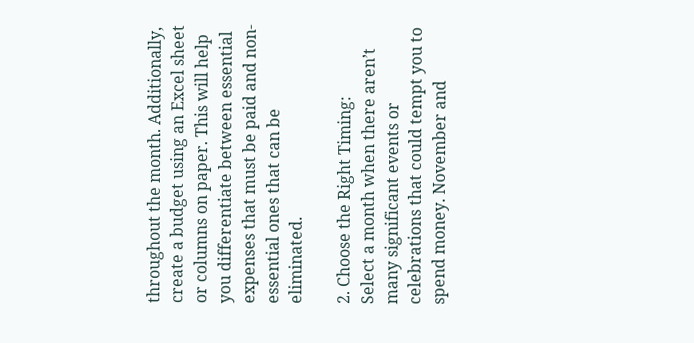throughout the month. Additionally, create a budget using an Excel sheet or columns on paper. This will help you differentiate between essential expenses that must be paid and non-essential ones that can be eliminated.

2. Choose the Right Timing:
Select a month when there aren’t many significant events or celebrations that could tempt you to spend money. November and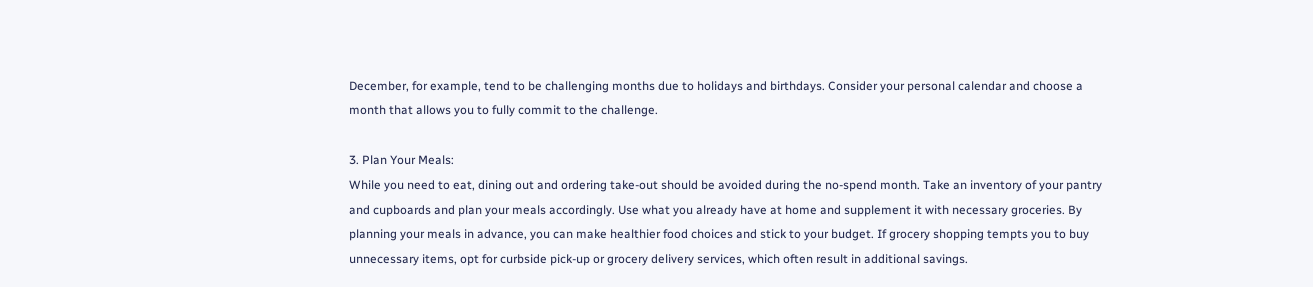December, for example, tend to be challenging months due to holidays and birthdays. Consider your personal calendar and choose a month that allows you to fully commit to the challenge.

3. Plan Your Meals:
While you need to eat, dining out and ordering take-out should be avoided during the no-spend month. Take an inventory of your pantry and cupboards and plan your meals accordingly. Use what you already have at home and supplement it with necessary groceries. By planning your meals in advance, you can make healthier food choices and stick to your budget. If grocery shopping tempts you to buy unnecessary items, opt for curbside pick-up or grocery delivery services, which often result in additional savings.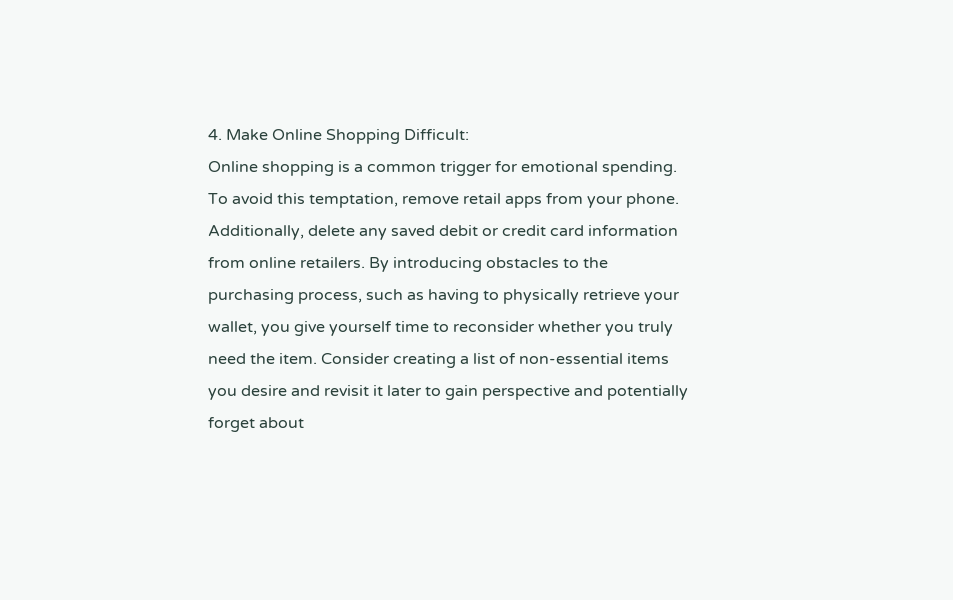4. Make Online Shopping Difficult:
Online shopping is a common trigger for emotional spending. To avoid this temptation, remove retail apps from your phone. Additionally, delete any saved debit or credit card information from online retailers. By introducing obstacles to the purchasing process, such as having to physically retrieve your wallet, you give yourself time to reconsider whether you truly need the item. Consider creating a list of non-essential items you desire and revisit it later to gain perspective and potentially forget about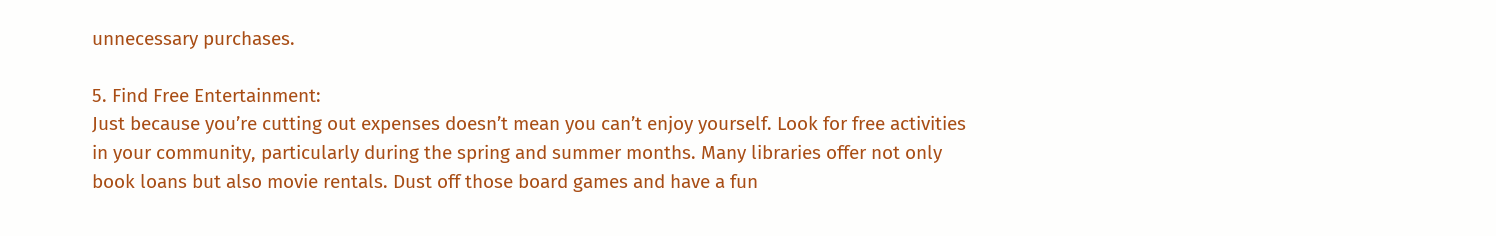unnecessary purchases.

5. Find Free Entertainment:
Just because you’re cutting out expenses doesn’t mean you can’t enjoy yourself. Look for free activities in your community, particularly during the spring and summer months. Many libraries offer not only book loans but also movie rentals. Dust off those board games and have a fun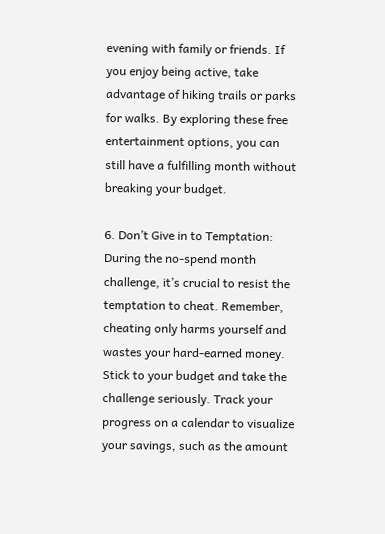evening with family or friends. If you enjoy being active, take advantage of hiking trails or parks for walks. By exploring these free entertainment options, you can still have a fulfilling month without breaking your budget.

6. Don’t Give in to Temptation:
During the no-spend month challenge, it’s crucial to resist the temptation to cheat. Remember, cheating only harms yourself and wastes your hard-earned money. Stick to your budget and take the challenge seriously. Track your progress on a calendar to visualize your savings, such as the amount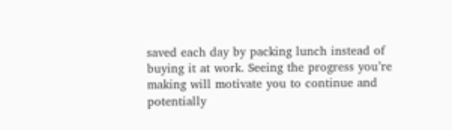saved each day by packing lunch instead of buying it at work. Seeing the progress you’re making will motivate you to continue and potentially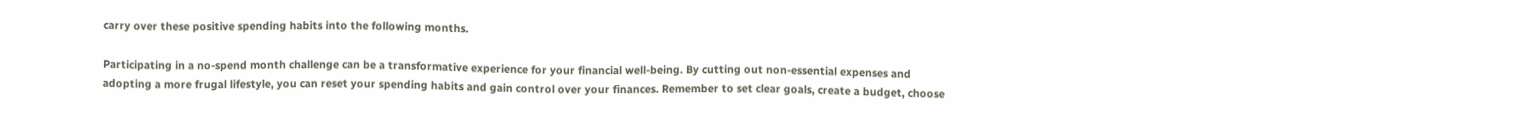carry over these positive spending habits into the following months.

Participating in a no-spend month challenge can be a transformative experience for your financial well-being. By cutting out non-essential expenses and adopting a more frugal lifestyle, you can reset your spending habits and gain control over your finances. Remember to set clear goals, create a budget, choose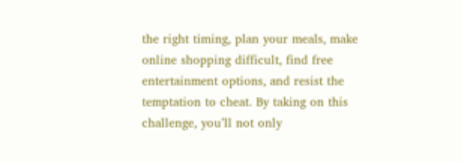the right timing, plan your meals, make online shopping difficult, find free entertainment options, and resist the temptation to cheat. By taking on this challenge, you’ll not only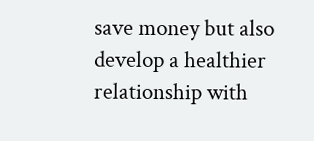save money but also develop a healthier relationship with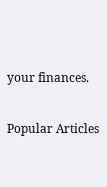your finances.

Popular Articles